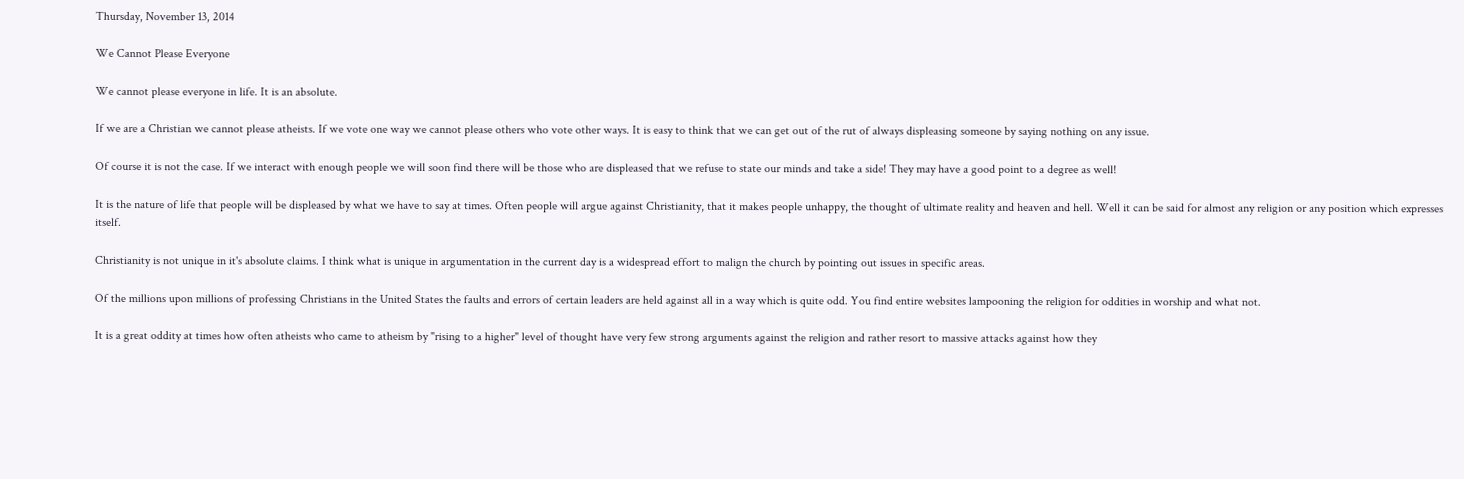Thursday, November 13, 2014

We Cannot Please Everyone

We cannot please everyone in life. It is an absolute.

If we are a Christian we cannot please atheists. If we vote one way we cannot please others who vote other ways. It is easy to think that we can get out of the rut of always displeasing someone by saying nothing on any issue.

Of course it is not the case. If we interact with enough people we will soon find there will be those who are displeased that we refuse to state our minds and take a side! They may have a good point to a degree as well!

It is the nature of life that people will be displeased by what we have to say at times. Often people will argue against Christianity, that it makes people unhappy, the thought of ultimate reality and heaven and hell. Well it can be said for almost any religion or any position which expresses itself.

Christianity is not unique in it's absolute claims. I think what is unique in argumentation in the current day is a widespread effort to malign the church by pointing out issues in specific areas.

Of the millions upon millions of professing Christians in the United States the faults and errors of certain leaders are held against all in a way which is quite odd. You find entire websites lampooning the religion for oddities in worship and what not.

It is a great oddity at times how often atheists who came to atheism by "rising to a higher" level of thought have very few strong arguments against the religion and rather resort to massive attacks against how they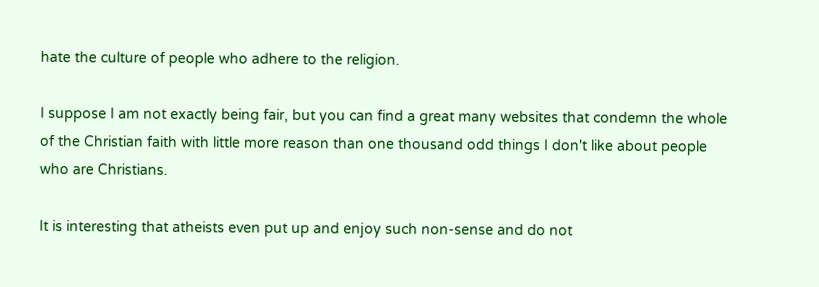hate the culture of people who adhere to the religion.

I suppose I am not exactly being fair, but you can find a great many websites that condemn the whole of the Christian faith with little more reason than one thousand odd things I don't like about people who are Christians.

It is interesting that atheists even put up and enjoy such non-sense and do not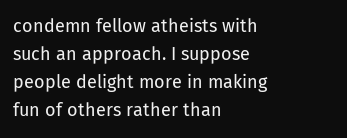condemn fellow atheists with such an approach. I suppose people delight more in making fun of others rather than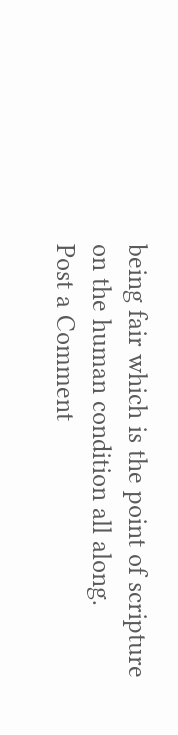being fair which is the point of scripture on the human condition all along.
Post a Comment